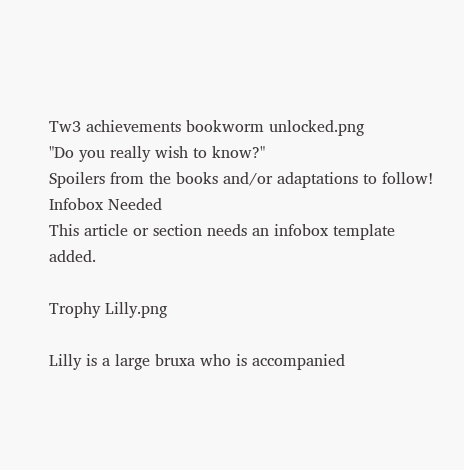Tw3 achievements bookworm unlocked.png
"Do you really wish to know?"
Spoilers from the books and/or adaptations to follow!
Infobox Needed
This article or section needs an infobox template added.

Trophy Lilly.png

Lilly is a large bruxa who is accompanied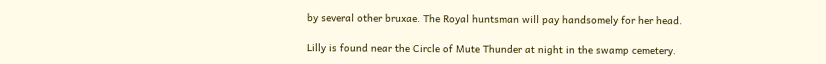by several other bruxae. The Royal huntsman will pay handsomely for her head.

Lilly is found near the Circle of Mute Thunder at night in the swamp cemetery.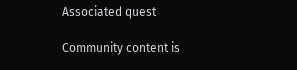Associated quest

Community content is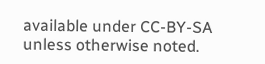available under CC-BY-SA unless otherwise noted.